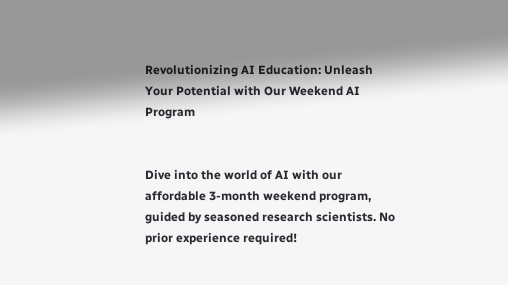Revolutionizing AI Education: Unleash Your Potential with Our Weekend AI Program


Dive into the world of AI with our affordable 3-month weekend program, guided by seasoned research scientists. No prior experience required!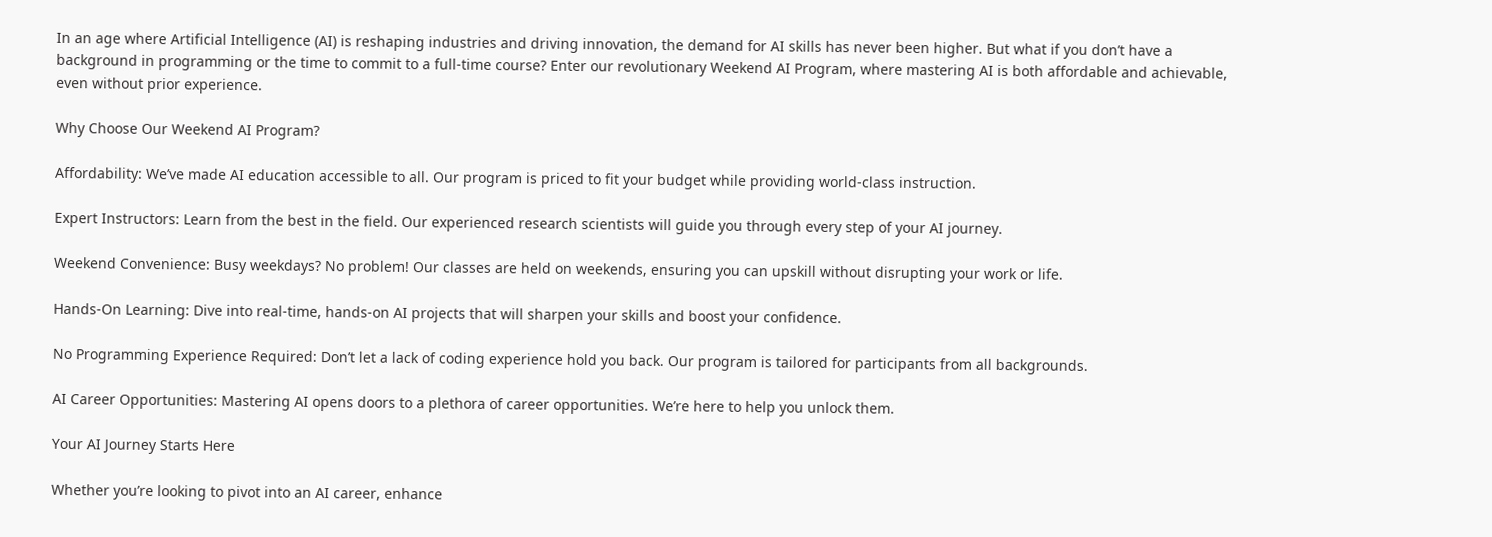In an age where Artificial Intelligence (AI) is reshaping industries and driving innovation, the demand for AI skills has never been higher. But what if you don’t have a background in programming or the time to commit to a full-time course? Enter our revolutionary Weekend AI Program, where mastering AI is both affordable and achievable, even without prior experience.

Why Choose Our Weekend AI Program?

Affordability: We’ve made AI education accessible to all. Our program is priced to fit your budget while providing world-class instruction.

Expert Instructors: Learn from the best in the field. Our experienced research scientists will guide you through every step of your AI journey.

Weekend Convenience: Busy weekdays? No problem! Our classes are held on weekends, ensuring you can upskill without disrupting your work or life.

Hands-On Learning: Dive into real-time, hands-on AI projects that will sharpen your skills and boost your confidence.

No Programming Experience Required: Don’t let a lack of coding experience hold you back. Our program is tailored for participants from all backgrounds.

AI Career Opportunities: Mastering AI opens doors to a plethora of career opportunities. We’re here to help you unlock them.

Your AI Journey Starts Here

Whether you’re looking to pivot into an AI career, enhance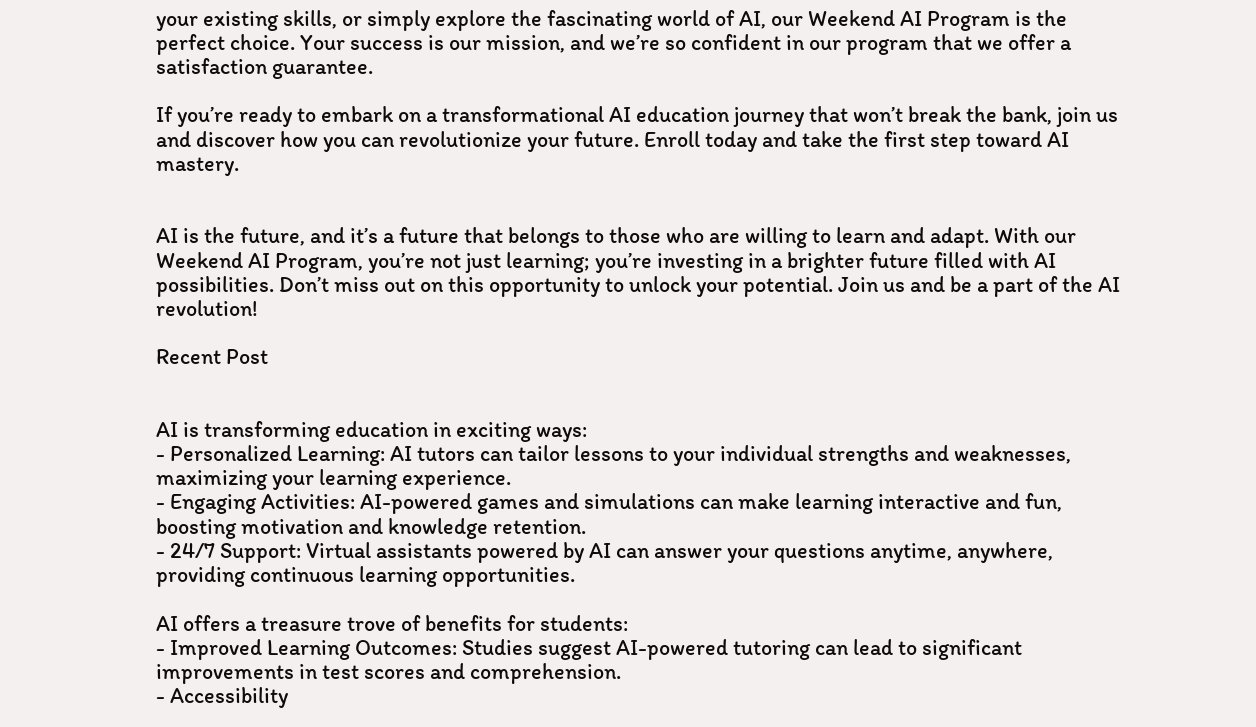your existing skills, or simply explore the fascinating world of AI, our Weekend AI Program is the perfect choice. Your success is our mission, and we’re so confident in our program that we offer a satisfaction guarantee.

If you’re ready to embark on a transformational AI education journey that won’t break the bank, join us and discover how you can revolutionize your future. Enroll today and take the first step toward AI mastery.


AI is the future, and it’s a future that belongs to those who are willing to learn and adapt. With our Weekend AI Program, you’re not just learning; you’re investing in a brighter future filled with AI possibilities. Don’t miss out on this opportunity to unlock your potential. Join us and be a part of the AI revolution!

Recent Post


AI is transforming education in exciting ways:
- Personalized Learning: AI tutors can tailor lessons to your individual strengths and weaknesses, maximizing your learning experience.
- Engaging Activities: AI-powered games and simulations can make learning interactive and fun, boosting motivation and knowledge retention.
- 24/7 Support: Virtual assistants powered by AI can answer your questions anytime, anywhere, providing continuous learning opportunities.

AI offers a treasure trove of benefits for students:
- Improved Learning Outcomes: Studies suggest AI-powered tutoring can lead to significant improvements in test scores and comprehension.
- Accessibility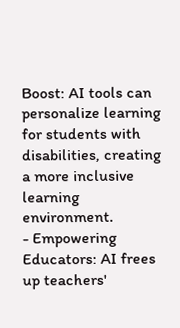Boost: AI tools can personalize learning for students with disabilities, creating a more inclusive learning environment.
- Empowering Educators: AI frees up teachers'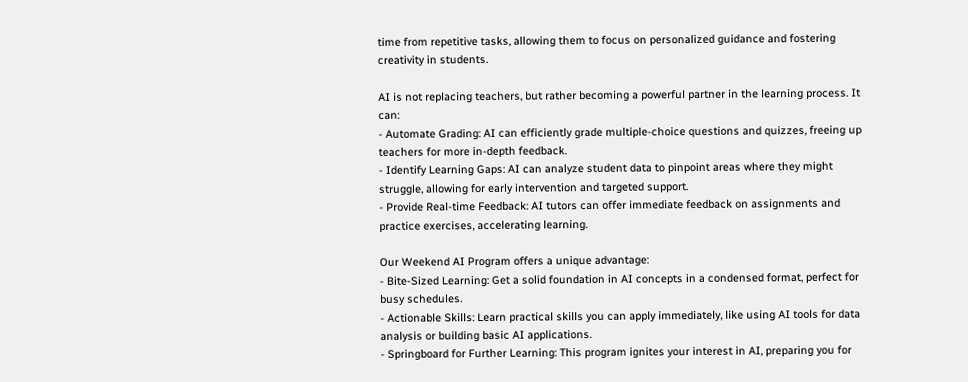time from repetitive tasks, allowing them to focus on personalized guidance and fostering creativity in students.

AI is not replacing teachers, but rather becoming a powerful partner in the learning process. It can:
- Automate Grading: AI can efficiently grade multiple-choice questions and quizzes, freeing up teachers for more in-depth feedback.
- Identify Learning Gaps: AI can analyze student data to pinpoint areas where they might struggle, allowing for early intervention and targeted support.
- Provide Real-time Feedback: AI tutors can offer immediate feedback on assignments and practice exercises, accelerating learning.

Our Weekend AI Program offers a unique advantage:
- Bite-Sized Learning: Get a solid foundation in AI concepts in a condensed format, perfect for busy schedules.
- Actionable Skills: Learn practical skills you can apply immediately, like using AI tools for data analysis or building basic AI applications.
- Springboard for Further Learning: This program ignites your interest in AI, preparing you for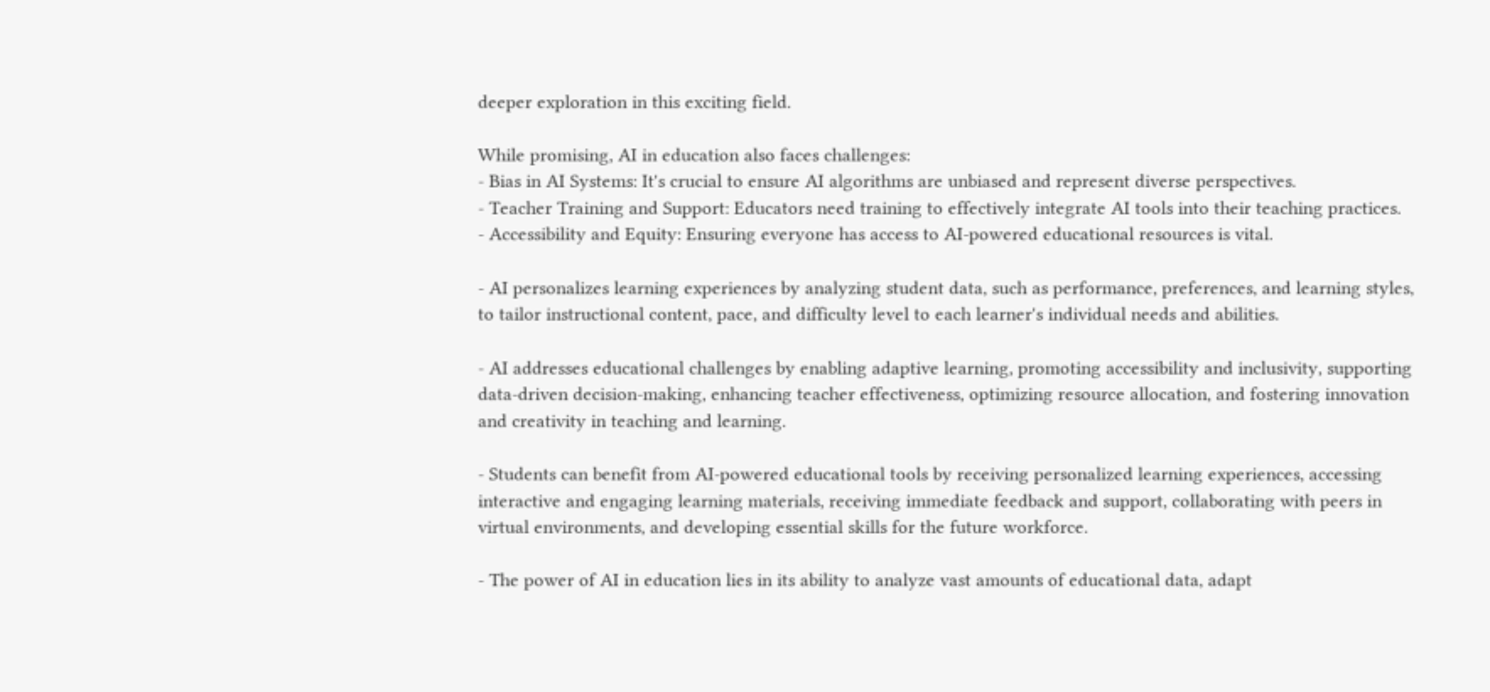deeper exploration in this exciting field.

While promising, AI in education also faces challenges:
- Bias in AI Systems: It's crucial to ensure AI algorithms are unbiased and represent diverse perspectives.
- Teacher Training and Support: Educators need training to effectively integrate AI tools into their teaching practices.
- Accessibility and Equity: Ensuring everyone has access to AI-powered educational resources is vital.

- AI personalizes learning experiences by analyzing student data, such as performance, preferences, and learning styles, to tailor instructional content, pace, and difficulty level to each learner's individual needs and abilities.

- AI addresses educational challenges by enabling adaptive learning, promoting accessibility and inclusivity, supporting data-driven decision-making, enhancing teacher effectiveness, optimizing resource allocation, and fostering innovation and creativity in teaching and learning.

- Students can benefit from AI-powered educational tools by receiving personalized learning experiences, accessing interactive and engaging learning materials, receiving immediate feedback and support, collaborating with peers in virtual environments, and developing essential skills for the future workforce.

- The power of AI in education lies in its ability to analyze vast amounts of educational data, adapt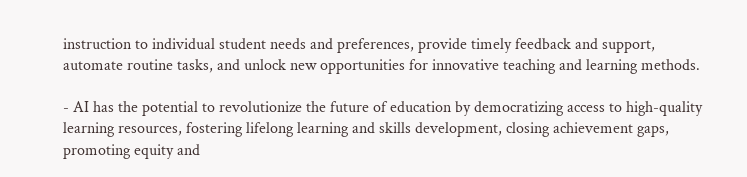instruction to individual student needs and preferences, provide timely feedback and support, automate routine tasks, and unlock new opportunities for innovative teaching and learning methods.

- AI has the potential to revolutionize the future of education by democratizing access to high-quality learning resources, fostering lifelong learning and skills development, closing achievement gaps, promoting equity and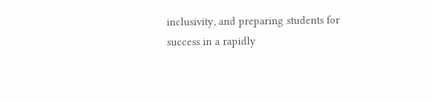inclusivity, and preparing students for success in a rapidly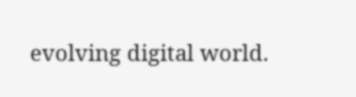evolving digital world.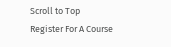Scroll to Top
Register For A Course